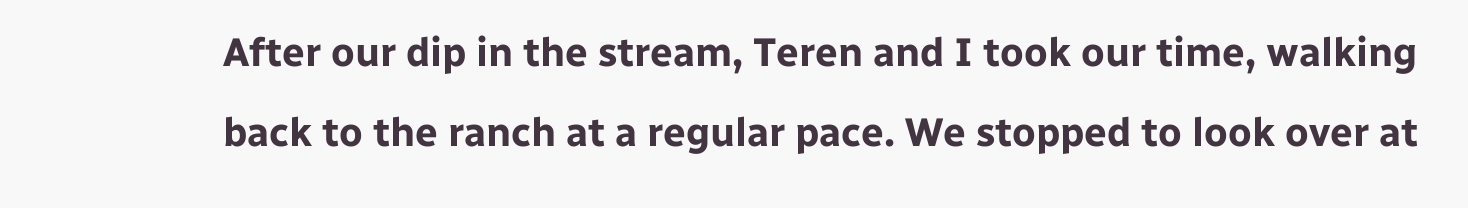After our dip in the stream, Teren and I took our time, walking back to the ranch at a regular pace. We stopped to look over at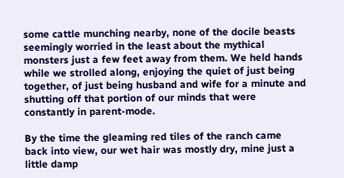some cattle munching nearby, none of the docile beasts seemingly worried in the least about the mythical monsters just a few feet away from them. We held hands while we strolled along, enjoying the quiet of just being together, of just being husband and wife for a minute and shutting off that portion of our minds that were constantly in parent-mode.

By the time the gleaming red tiles of the ranch came back into view, our wet hair was mostly dry, mine just a little damp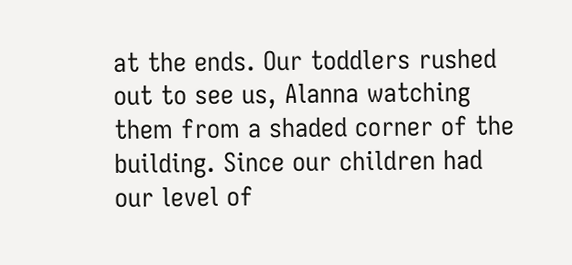at the ends. Our toddlers rushed out to see us, Alanna watching them from a shaded corner of the building. Since our children had our level of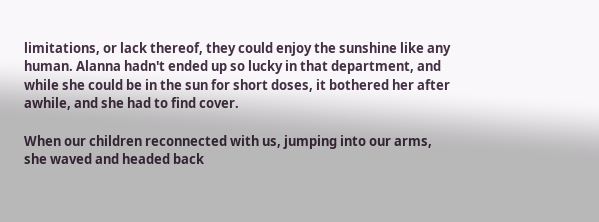limitations, or lack thereof, they could enjoy the sunshine like any human. Alanna hadn't ended up so lucky in that department, and while she could be in the sun for short doses, it bothered her after awhile, and she had to find cover.

When our children reconnected with us, jumping into our arms, she waved and headed back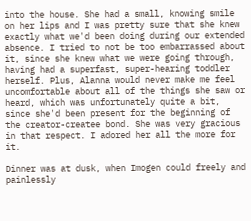into the house. She had a small, knowing smile on her lips and I was pretty sure that she knew exactly what we'd been doing during our extended absence. I tried to not be too embarrassed about it, since she knew what we were going through, having had a superfast, super-hearing toddler herself. Plus, Alanna would never make me feel uncomfortable about all of the things she saw or heard, which was unfortunately quite a bit, since she'd been present for the beginning of the creator-createe bond. She was very gracious in that respect. I adored her all the more for it.

Dinner was at dusk, when Imogen could freely and painlessly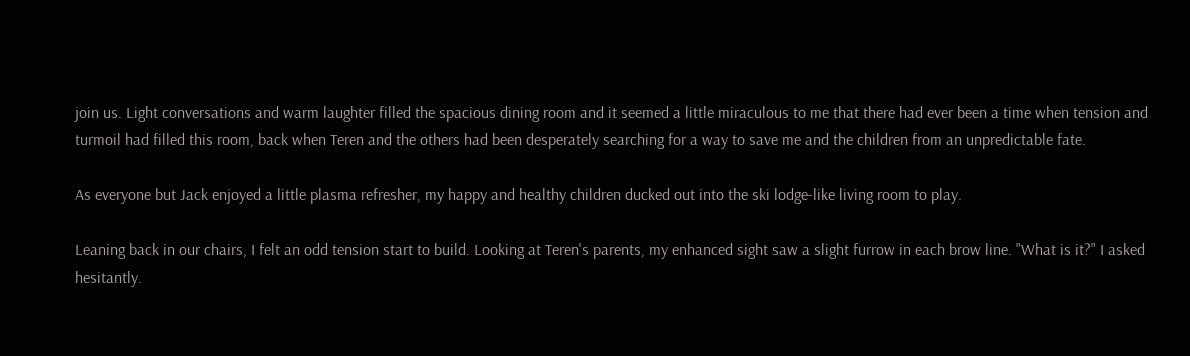join us. Light conversations and warm laughter filled the spacious dining room and it seemed a little miraculous to me that there had ever been a time when tension and turmoil had filled this room, back when Teren and the others had been desperately searching for a way to save me and the children from an unpredictable fate.

As everyone but Jack enjoyed a little plasma refresher, my happy and healthy children ducked out into the ski lodge-like living room to play.

Leaning back in our chairs, I felt an odd tension start to build. Looking at Teren's parents, my enhanced sight saw a slight furrow in each brow line. "What is it?" I asked hesitantly.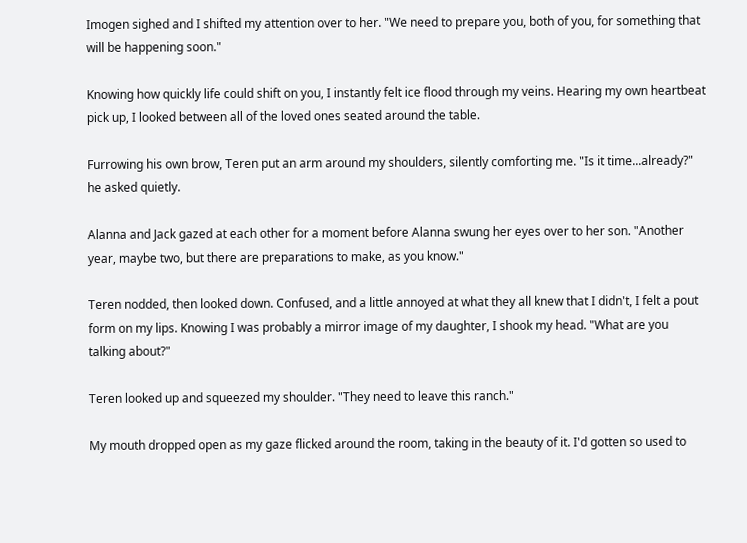Imogen sighed and I shifted my attention over to her. "We need to prepare you, both of you, for something that will be happening soon."

Knowing how quickly life could shift on you, I instantly felt ice flood through my veins. Hearing my own heartbeat pick up, I looked between all of the loved ones seated around the table.

Furrowing his own brow, Teren put an arm around my shoulders, silently comforting me. "Is it time...already?" he asked quietly.

Alanna and Jack gazed at each other for a moment before Alanna swung her eyes over to her son. "Another year, maybe two, but there are preparations to make, as you know."

Teren nodded, then looked down. Confused, and a little annoyed at what they all knew that I didn't, I felt a pout form on my lips. Knowing I was probably a mirror image of my daughter, I shook my head. "What are you talking about?"

Teren looked up and squeezed my shoulder. "They need to leave this ranch."

My mouth dropped open as my gaze flicked around the room, taking in the beauty of it. I'd gotten so used to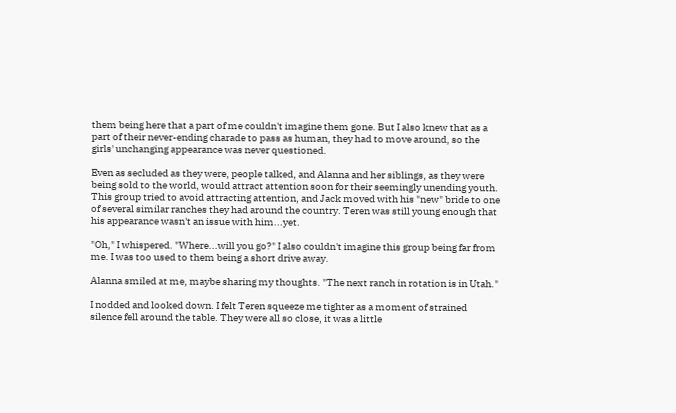them being here that a part of me couldn't imagine them gone. But I also knew that as a part of their never-ending charade to pass as human, they had to move around, so the girls' unchanging appearance was never questioned.

Even as secluded as they were, people talked, and Alanna and her siblings, as they were being sold to the world, would attract attention soon for their seemingly unending youth. This group tried to avoid attracting attention, and Jack moved with his "new" bride to one of several similar ranches they had around the country. Teren was still young enough that his appearance wasn't an issue with him...yet.

"Oh," I whispered. "Where...will you go?" I also couldn't imagine this group being far from me. I was too used to them being a short drive away.

Alanna smiled at me, maybe sharing my thoughts. "The next ranch in rotation is in Utah."

I nodded and looked down. I felt Teren squeeze me tighter as a moment of strained silence fell around the table. They were all so close, it was a little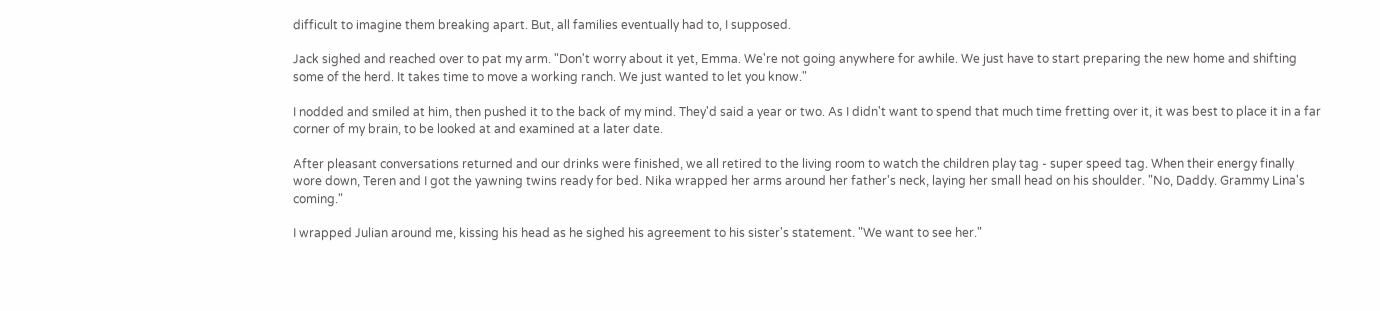difficult to imagine them breaking apart. But, all families eventually had to, I supposed.

Jack sighed and reached over to pat my arm. "Don't worry about it yet, Emma. We're not going anywhere for awhile. We just have to start preparing the new home and shifting some of the herd. It takes time to move a working ranch. We just wanted to let you know."

I nodded and smiled at him, then pushed it to the back of my mind. They'd said a year or two. As I didn't want to spend that much time fretting over it, it was best to place it in a far corner of my brain, to be looked at and examined at a later date.

After pleasant conversations returned and our drinks were finished, we all retired to the living room to watch the children play tag - super speed tag. When their energy finally wore down, Teren and I got the yawning twins ready for bed. Nika wrapped her arms around her father's neck, laying her small head on his shoulder. "No, Daddy. Grammy Lina's coming."

I wrapped Julian around me, kissing his head as he sighed his agreement to his sister's statement. "We want to see her."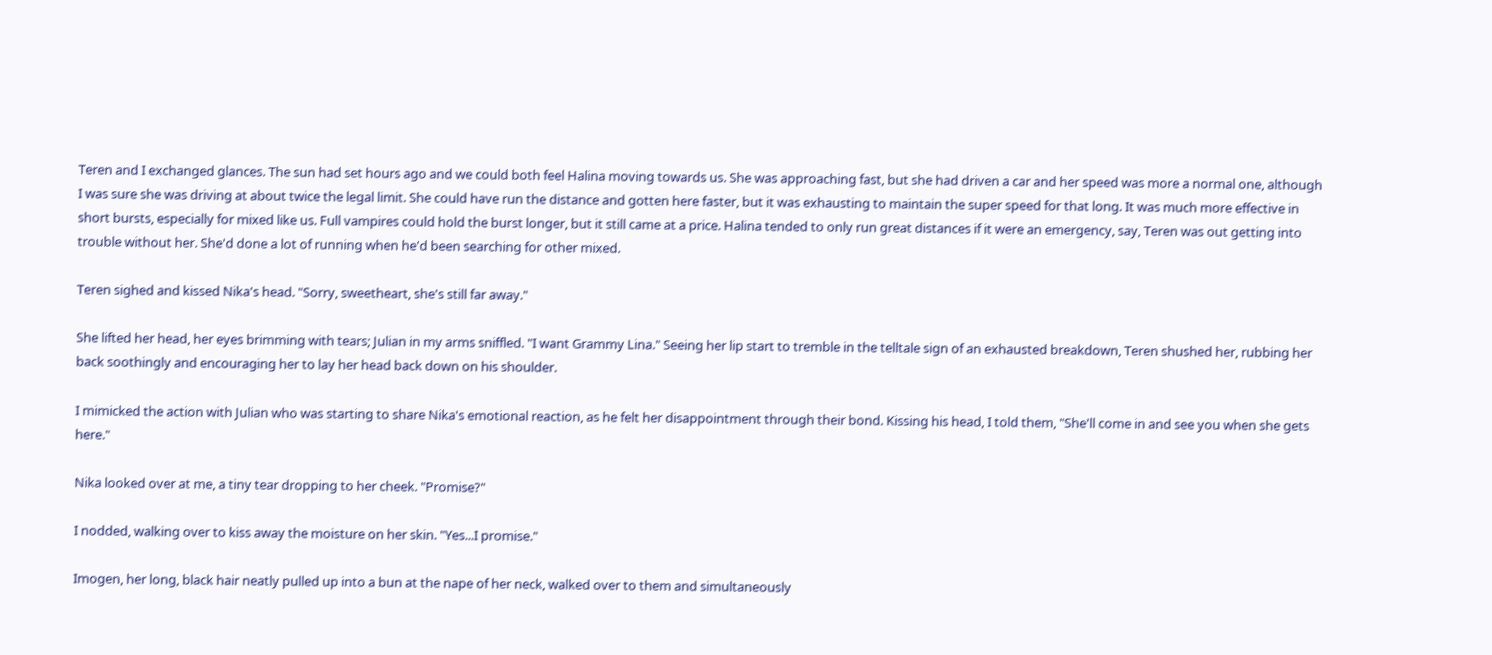Teren and I exchanged glances. The sun had set hours ago and we could both feel Halina moving towards us. She was approaching fast, but she had driven a car and her speed was more a normal one, although I was sure she was driving at about twice the legal limit. She could have run the distance and gotten here faster, but it was exhausting to maintain the super speed for that long. It was much more effective in short bursts, especially for mixed like us. Full vampires could hold the burst longer, but it still came at a price. Halina tended to only run great distances if it were an emergency, say, Teren was out getting into trouble without her. She'd done a lot of running when he'd been searching for other mixed.

Teren sighed and kissed Nika's head. "Sorry, sweetheart, she's still far away."

She lifted her head, her eyes brimming with tears; Julian in my arms sniffled. "I want Grammy Lina." Seeing her lip start to tremble in the telltale sign of an exhausted breakdown, Teren shushed her, rubbing her back soothingly and encouraging her to lay her head back down on his shoulder.

I mimicked the action with Julian who was starting to share Nika's emotional reaction, as he felt her disappointment through their bond. Kissing his head, I told them, "She'll come in and see you when she gets here."

Nika looked over at me, a tiny tear dropping to her cheek. "Promise?"

I nodded, walking over to kiss away the moisture on her skin. "Yes...I promise."

Imogen, her long, black hair neatly pulled up into a bun at the nape of her neck, walked over to them and simultaneously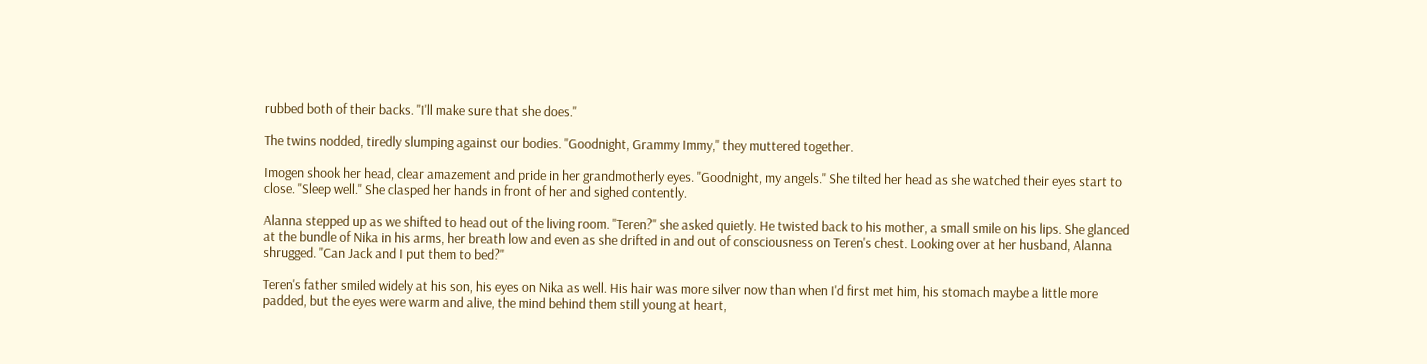rubbed both of their backs. "I'll make sure that she does."

The twins nodded, tiredly slumping against our bodies. "Goodnight, Grammy Immy," they muttered together.

Imogen shook her head, clear amazement and pride in her grandmotherly eyes. "Goodnight, my angels." She tilted her head as she watched their eyes start to close. "Sleep well." She clasped her hands in front of her and sighed contently.

Alanna stepped up as we shifted to head out of the living room. "Teren?" she asked quietly. He twisted back to his mother, a small smile on his lips. She glanced at the bundle of Nika in his arms, her breath low and even as she drifted in and out of consciousness on Teren's chest. Looking over at her husband, Alanna shrugged. "Can Jack and I put them to bed?"

Teren's father smiled widely at his son, his eyes on Nika as well. His hair was more silver now than when I'd first met him, his stomach maybe a little more padded, but the eyes were warm and alive, the mind behind them still young at heart,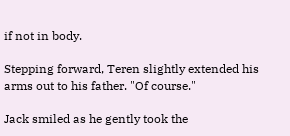if not in body.

Stepping forward, Teren slightly extended his arms out to his father. "Of course."

Jack smiled as he gently took the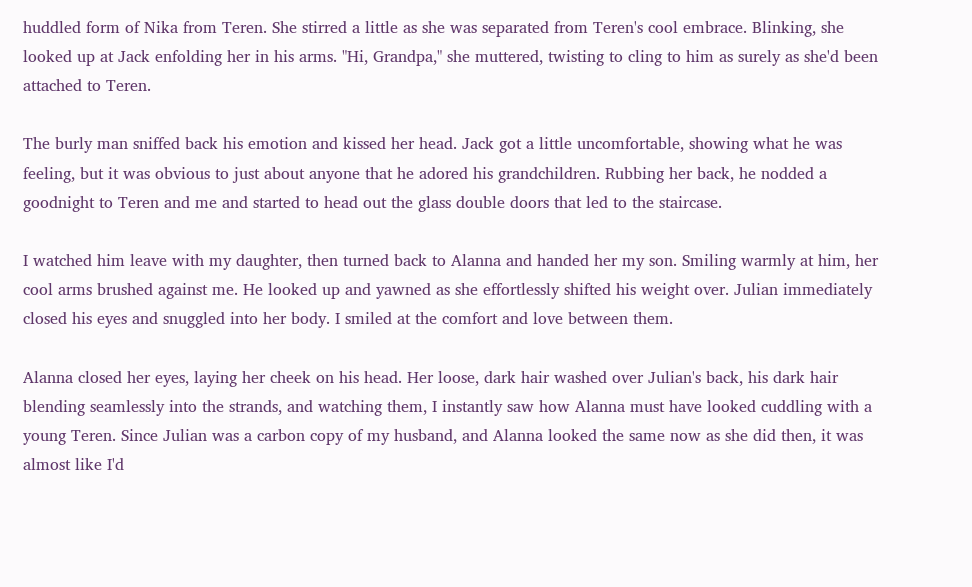huddled form of Nika from Teren. She stirred a little as she was separated from Teren's cool embrace. Blinking, she looked up at Jack enfolding her in his arms. "Hi, Grandpa," she muttered, twisting to cling to him as surely as she'd been attached to Teren.

The burly man sniffed back his emotion and kissed her head. Jack got a little uncomfortable, showing what he was feeling, but it was obvious to just about anyone that he adored his grandchildren. Rubbing her back, he nodded a goodnight to Teren and me and started to head out the glass double doors that led to the staircase.

I watched him leave with my daughter, then turned back to Alanna and handed her my son. Smiling warmly at him, her cool arms brushed against me. He looked up and yawned as she effortlessly shifted his weight over. Julian immediately closed his eyes and snuggled into her body. I smiled at the comfort and love between them.

Alanna closed her eyes, laying her cheek on his head. Her loose, dark hair washed over Julian's back, his dark hair blending seamlessly into the strands, and watching them, I instantly saw how Alanna must have looked cuddling with a young Teren. Since Julian was a carbon copy of my husband, and Alanna looked the same now as she did then, it was almost like I'd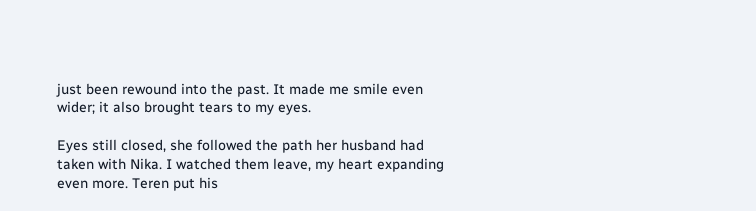just been rewound into the past. It made me smile even wider; it also brought tears to my eyes.

Eyes still closed, she followed the path her husband had taken with Nika. I watched them leave, my heart expanding even more. Teren put his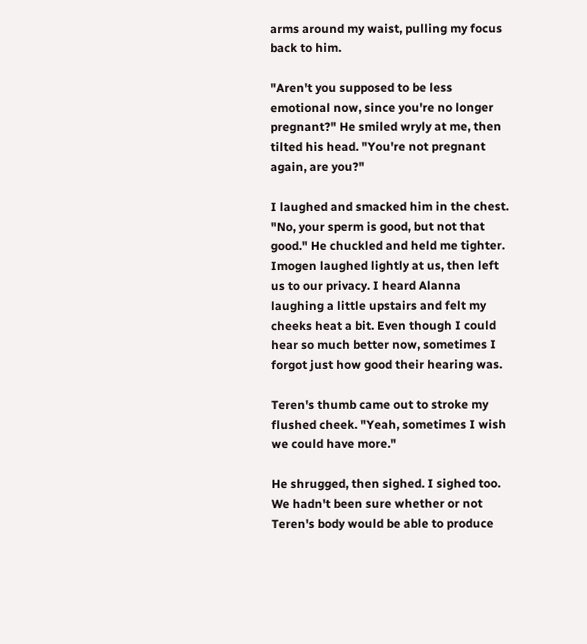arms around my waist, pulling my focus back to him.

"Aren't you supposed to be less emotional now, since you're no longer pregnant?" He smiled wryly at me, then tilted his head. "You're not pregnant again, are you?"

I laughed and smacked him in the chest. "No, your sperm is good, but not that good." He chuckled and held me tighter. Imogen laughed lightly at us, then left us to our privacy. I heard Alanna laughing a little upstairs and felt my cheeks heat a bit. Even though I could hear so much better now, sometimes I forgot just how good their hearing was.

Teren's thumb came out to stroke my flushed cheek. "Yeah, sometimes I wish we could have more."

He shrugged, then sighed. I sighed too. We hadn't been sure whether or not Teren's body would be able to produce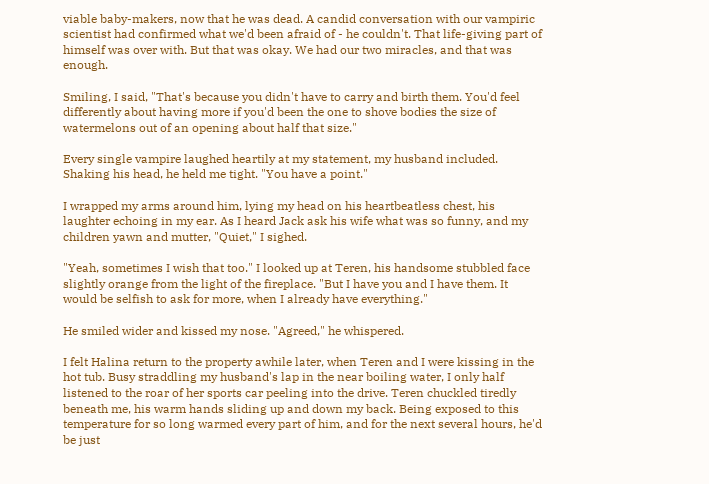viable baby-makers, now that he was dead. A candid conversation with our vampiric scientist had confirmed what we'd been afraid of - he couldn't. That life-giving part of himself was over with. But that was okay. We had our two miracles, and that was enough.

Smiling, I said, "That's because you didn't have to carry and birth them. You'd feel differently about having more if you'd been the one to shove bodies the size of watermelons out of an opening about half that size."

Every single vampire laughed heartily at my statement, my husband included. Shaking his head, he held me tight. "You have a point."

I wrapped my arms around him, lying my head on his heartbeatless chest, his laughter echoing in my ear. As I heard Jack ask his wife what was so funny, and my children yawn and mutter, "Quiet," I sighed.

"Yeah, sometimes I wish that too." I looked up at Teren, his handsome stubbled face slightly orange from the light of the fireplace. "But I have you and I have them. It would be selfish to ask for more, when I already have everything."

He smiled wider and kissed my nose. "Agreed," he whispered.

I felt Halina return to the property awhile later, when Teren and I were kissing in the hot tub. Busy straddling my husband's lap in the near boiling water, I only half listened to the roar of her sports car peeling into the drive. Teren chuckled tiredly beneath me, his warm hands sliding up and down my back. Being exposed to this temperature for so long warmed every part of him, and for the next several hours, he'd be just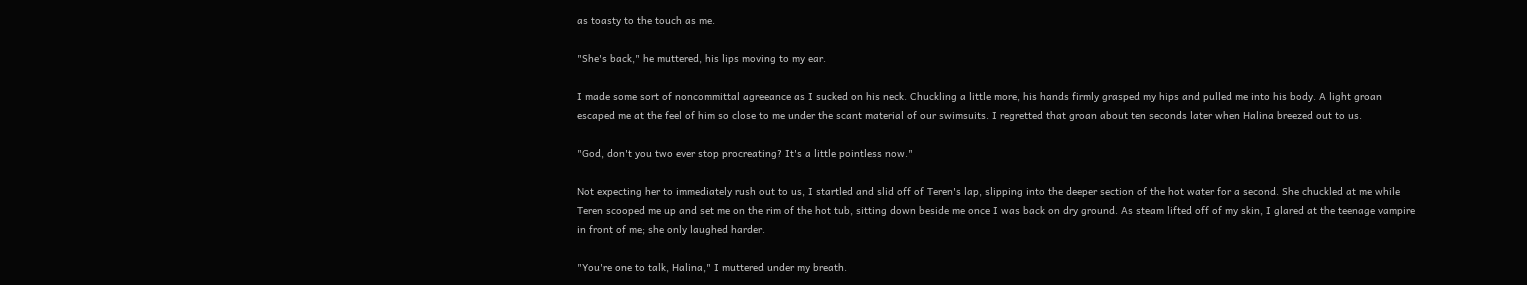as toasty to the touch as me.

"She's back," he muttered, his lips moving to my ear.

I made some sort of noncommittal agreeance as I sucked on his neck. Chuckling a little more, his hands firmly grasped my hips and pulled me into his body. A light groan escaped me at the feel of him so close to me under the scant material of our swimsuits. I regretted that groan about ten seconds later when Halina breezed out to us.

"God, don't you two ever stop procreating? It's a little pointless now."

Not expecting her to immediately rush out to us, I startled and slid off of Teren's lap, slipping into the deeper section of the hot water for a second. She chuckled at me while Teren scooped me up and set me on the rim of the hot tub, sitting down beside me once I was back on dry ground. As steam lifted off of my skin, I glared at the teenage vampire in front of me; she only laughed harder.

"You're one to talk, Halina," I muttered under my breath.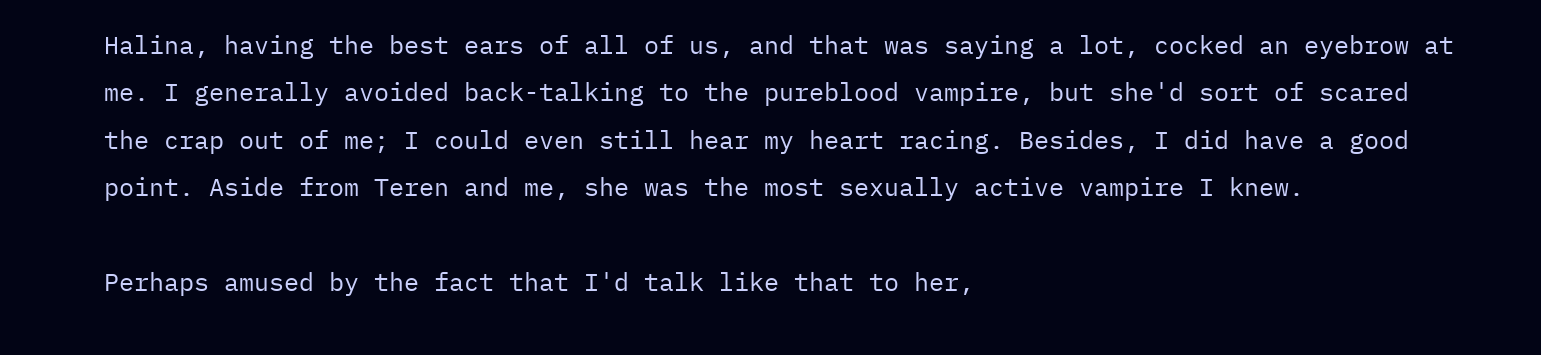Halina, having the best ears of all of us, and that was saying a lot, cocked an eyebrow at me. I generally avoided back-talking to the pureblood vampire, but she'd sort of scared the crap out of me; I could even still hear my heart racing. Besides, I did have a good point. Aside from Teren and me, she was the most sexually active vampire I knew.

Perhaps amused by the fact that I'd talk like that to her,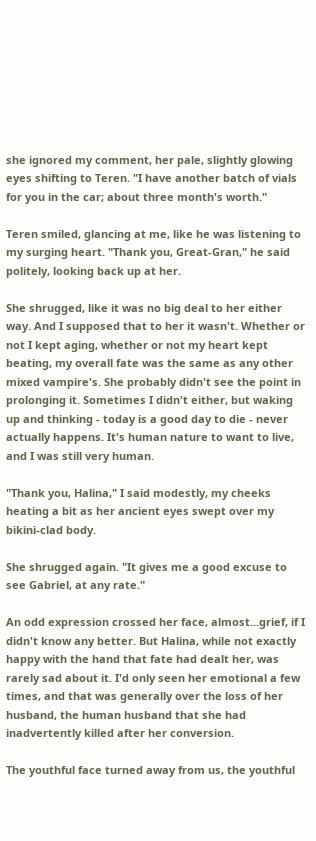she ignored my comment, her pale, slightly glowing eyes shifting to Teren. "I have another batch of vials for you in the car; about three month's worth."

Teren smiled, glancing at me, like he was listening to my surging heart. "Thank you, Great-Gran," he said politely, looking back up at her.

She shrugged, like it was no big deal to her either way. And I supposed that to her it wasn't. Whether or not I kept aging, whether or not my heart kept beating, my overall fate was the same as any other mixed vampire's. She probably didn't see the point in prolonging it. Sometimes I didn't either, but waking up and thinking - today is a good day to die - never actually happens. It's human nature to want to live, and I was still very human.

"Thank you, Halina," I said modestly, my cheeks heating a bit as her ancient eyes swept over my bikini-clad body.

She shrugged again. "It gives me a good excuse to see Gabriel, at any rate."

An odd expression crossed her face, almost...grief, if I didn't know any better. But Halina, while not exactly happy with the hand that fate had dealt her, was rarely sad about it. I'd only seen her emotional a few times, and that was generally over the loss of her husband, the human husband that she had inadvertently killed after her conversion.

The youthful face turned away from us, the youthful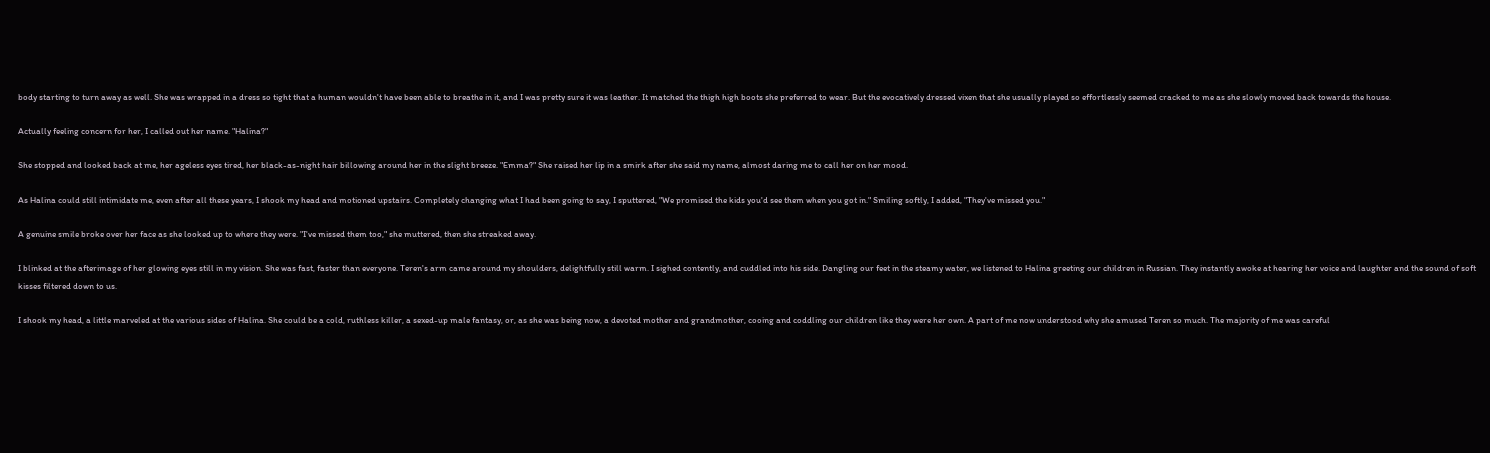body starting to turn away as well. She was wrapped in a dress so tight that a human wouldn't have been able to breathe in it, and I was pretty sure it was leather. It matched the thigh high boots she preferred to wear. But the evocatively dressed vixen that she usually played so effortlessly seemed cracked to me as she slowly moved back towards the house.

Actually feeling concern for her, I called out her name. "Halina?"

She stopped and looked back at me, her ageless eyes tired, her black-as-night hair billowing around her in the slight breeze. "Emma?" She raised her lip in a smirk after she said my name, almost daring me to call her on her mood.

As Halina could still intimidate me, even after all these years, I shook my head and motioned upstairs. Completely changing what I had been going to say, I sputtered, "We promised the kids you'd see them when you got in." Smiling softly, I added, "They've missed you."

A genuine smile broke over her face as she looked up to where they were. "I've missed them too," she muttered, then she streaked away.

I blinked at the afterimage of her glowing eyes still in my vision. She was fast, faster than everyone. Teren's arm came around my shoulders, delightfully still warm. I sighed contently, and cuddled into his side. Dangling our feet in the steamy water, we listened to Halina greeting our children in Russian. They instantly awoke at hearing her voice and laughter and the sound of soft kisses filtered down to us.

I shook my head, a little marveled at the various sides of Halina. She could be a cold, ruthless killer, a sexed-up male fantasy, or, as she was being now, a devoted mother and grandmother, cooing and coddling our children like they were her own. A part of me now understood why she amused Teren so much. The majority of me was careful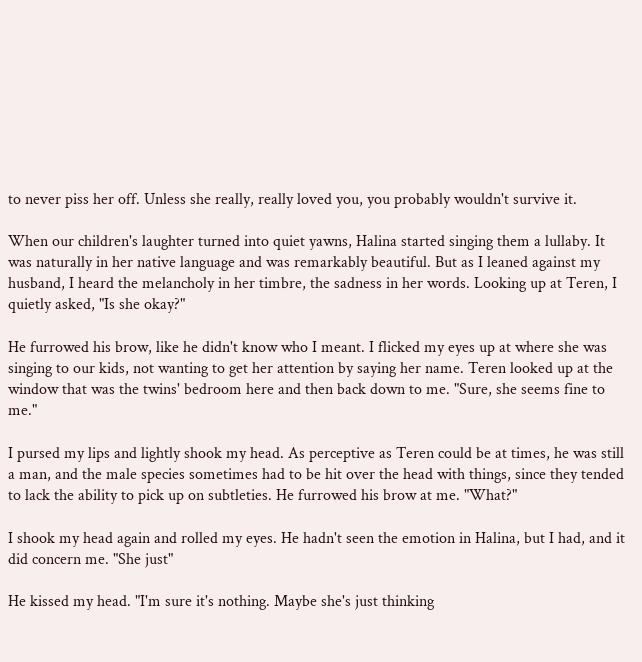to never piss her off. Unless she really, really loved you, you probably wouldn't survive it.

When our children's laughter turned into quiet yawns, Halina started singing them a lullaby. It was naturally in her native language and was remarkably beautiful. But as I leaned against my husband, I heard the melancholy in her timbre, the sadness in her words. Looking up at Teren, I quietly asked, "Is she okay?"

He furrowed his brow, like he didn't know who I meant. I flicked my eyes up at where she was singing to our kids, not wanting to get her attention by saying her name. Teren looked up at the window that was the twins' bedroom here and then back down to me. "Sure, she seems fine to me."

I pursed my lips and lightly shook my head. As perceptive as Teren could be at times, he was still a man, and the male species sometimes had to be hit over the head with things, since they tended to lack the ability to pick up on subtleties. He furrowed his brow at me. "What?"

I shook my head again and rolled my eyes. He hadn't seen the emotion in Halina, but I had, and it did concern me. "She just"

He kissed my head. "I'm sure it's nothing. Maybe she's just thinking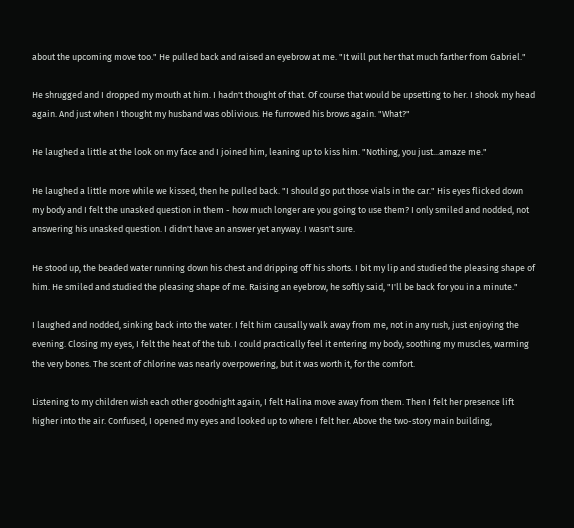about the upcoming move too." He pulled back and raised an eyebrow at me. "It will put her that much farther from Gabriel."

He shrugged and I dropped my mouth at him. I hadn't thought of that. Of course that would be upsetting to her. I shook my head again. And just when I thought my husband was oblivious. He furrowed his brows again. "What?"

He laughed a little at the look on my face and I joined him, leaning up to kiss him. "Nothing, you just...amaze me."

He laughed a little more while we kissed, then he pulled back. "I should go put those vials in the car." His eyes flicked down my body and I felt the unasked question in them - how much longer are you going to use them? I only smiled and nodded, not answering his unasked question. I didn't have an answer yet anyway. I wasn't sure.

He stood up, the beaded water running down his chest and dripping off his shorts. I bit my lip and studied the pleasing shape of him. He smiled and studied the pleasing shape of me. Raising an eyebrow, he softly said, "I'll be back for you in a minute."

I laughed and nodded, sinking back into the water. I felt him causally walk away from me, not in any rush, just enjoying the evening. Closing my eyes, I felt the heat of the tub. I could practically feel it entering my body, soothing my muscles, warming the very bones. The scent of chlorine was nearly overpowering, but it was worth it, for the comfort.

Listening to my children wish each other goodnight again, I felt Halina move away from them. Then I felt her presence lift higher into the air. Confused, I opened my eyes and looked up to where I felt her. Above the two-story main building,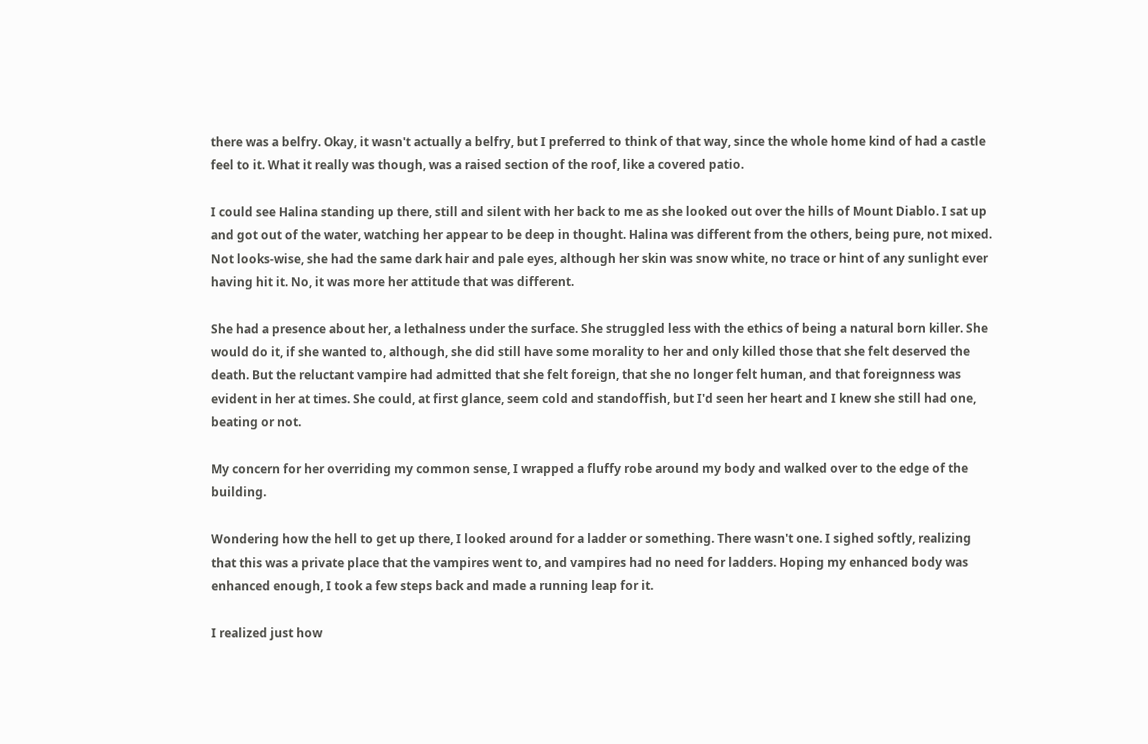there was a belfry. Okay, it wasn't actually a belfry, but I preferred to think of that way, since the whole home kind of had a castle feel to it. What it really was though, was a raised section of the roof, like a covered patio.

I could see Halina standing up there, still and silent with her back to me as she looked out over the hills of Mount Diablo. I sat up and got out of the water, watching her appear to be deep in thought. Halina was different from the others, being pure, not mixed. Not looks-wise, she had the same dark hair and pale eyes, although her skin was snow white, no trace or hint of any sunlight ever having hit it. No, it was more her attitude that was different.

She had a presence about her, a lethalness under the surface. She struggled less with the ethics of being a natural born killer. She would do it, if she wanted to, although, she did still have some morality to her and only killed those that she felt deserved the death. But the reluctant vampire had admitted that she felt foreign, that she no longer felt human, and that foreignness was evident in her at times. She could, at first glance, seem cold and standoffish, but I'd seen her heart and I knew she still had one, beating or not.

My concern for her overriding my common sense, I wrapped a fluffy robe around my body and walked over to the edge of the building.

Wondering how the hell to get up there, I looked around for a ladder or something. There wasn't one. I sighed softly, realizing that this was a private place that the vampires went to, and vampires had no need for ladders. Hoping my enhanced body was enhanced enough, I took a few steps back and made a running leap for it.

I realized just how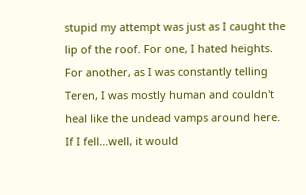stupid my attempt was just as I caught the lip of the roof. For one, I hated heights. For another, as I was constantly telling Teren, I was mostly human and couldn't heal like the undead vamps around here. If I fell...well, it would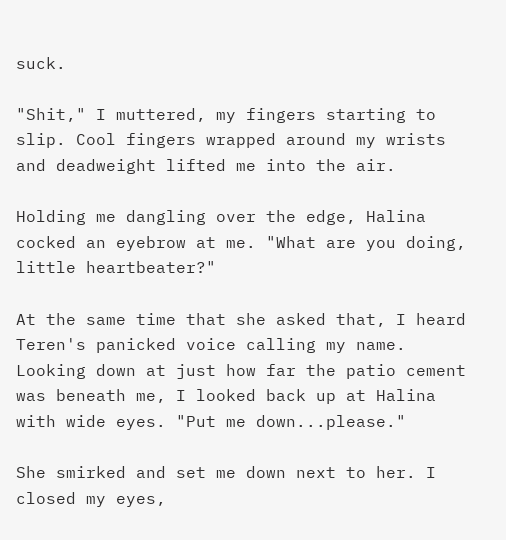suck.

"Shit," I muttered, my fingers starting to slip. Cool fingers wrapped around my wrists and deadweight lifted me into the air.

Holding me dangling over the edge, Halina cocked an eyebrow at me. "What are you doing, little heartbeater?"

At the same time that she asked that, I heard Teren's panicked voice calling my name. Looking down at just how far the patio cement was beneath me, I looked back up at Halina with wide eyes. "Put me down...please."

She smirked and set me down next to her. I closed my eyes,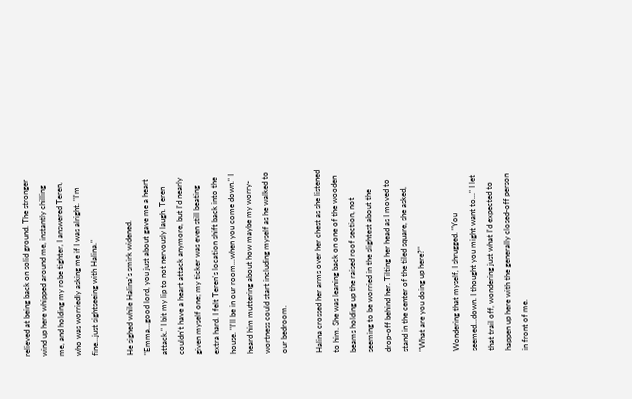relieved at being back on solid ground. The stronger wind up here whipped around me, instantly chilling me, and holding my robe tighter, I answered Teren, who was worriedly asking me if I was alright. "I'm fine...just sightseeing with Halina."

He sighed while Halina's smirk widened. "Emma...good lord, you just about gave me a heart attack." I bit my lip to not nervously laugh. Teren couldn't have a heart attack anymore, but I'd nearly given myself one; my ticker was even still beating extra hard. I felt Teren's location shift back into the house. "I'll be in our room...when you come down." I heard him muttering about how maybe my worry-wortness could start including myself as he walked to our bedroom.

Halina crossed her arms over her chest as she listened to him. She was leaning back on one of the wooden beams holding up the raised roof section, not seeming to be worried in the slightest about the drop-off behind her. Tilting her head as I moved to stand in the center of the tiled square, she asked, "What are you doing up here?"

Wondering that myself, I shrugged. "You seemed...down. I thought you might want to..." I let that trail off, wondering just what I'd expected to happen up here with the generally closed-off person in front of me.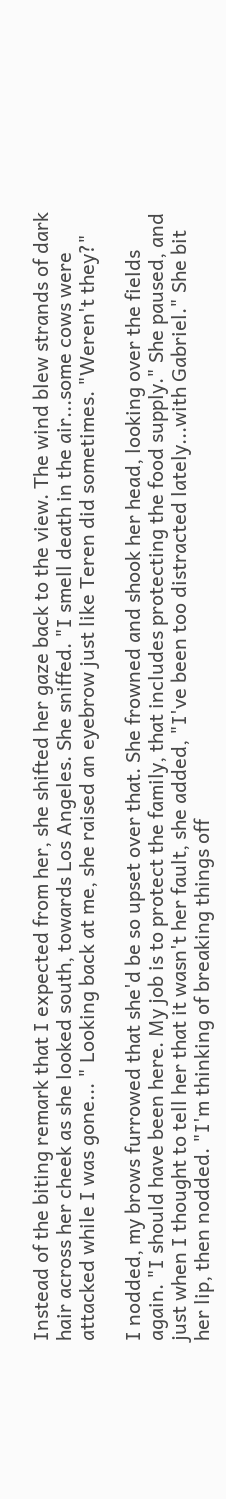Instead of the biting remark that I expected from her, she shifted her gaze back to the view. The wind blew strands of dark hair across her cheek as she looked south, towards Los Angeles. She sniffed. "I smell death in the air...some cows were attacked while I was gone... " Looking back at me, she raised an eyebrow just like Teren did sometimes. "Weren't they?"

I nodded, my brows furrowed that she'd be so upset over that. She frowned and shook her head, looking over the fields again. "I should have been here. My job is to protect the family, that includes protecting the food supply." She paused, and just when I thought to tell her that it wasn't her fault, she added, "I've been too distracted lately...with Gabriel." She bit her lip, then nodded. "I'm thinking of breaking things off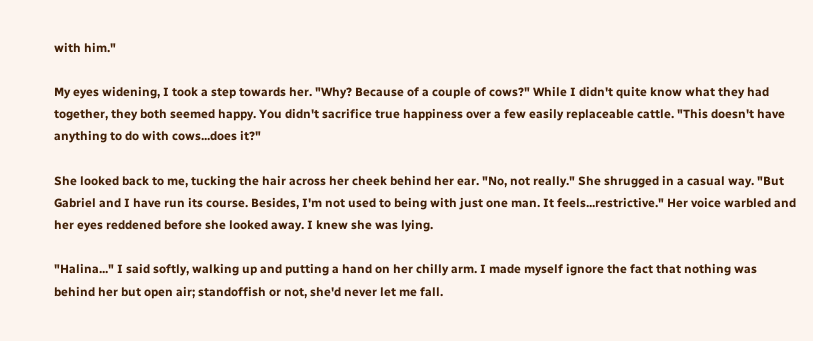with him."

My eyes widening, I took a step towards her. "Why? Because of a couple of cows?" While I didn't quite know what they had together, they both seemed happy. You didn't sacrifice true happiness over a few easily replaceable cattle. "This doesn't have anything to do with cows...does it?"

She looked back to me, tucking the hair across her cheek behind her ear. "No, not really." She shrugged in a casual way. "But Gabriel and I have run its course. Besides, I'm not used to being with just one man. It feels...restrictive." Her voice warbled and her eyes reddened before she looked away. I knew she was lying.

"Halina..." I said softly, walking up and putting a hand on her chilly arm. I made myself ignore the fact that nothing was behind her but open air; standoffish or not, she'd never let me fall.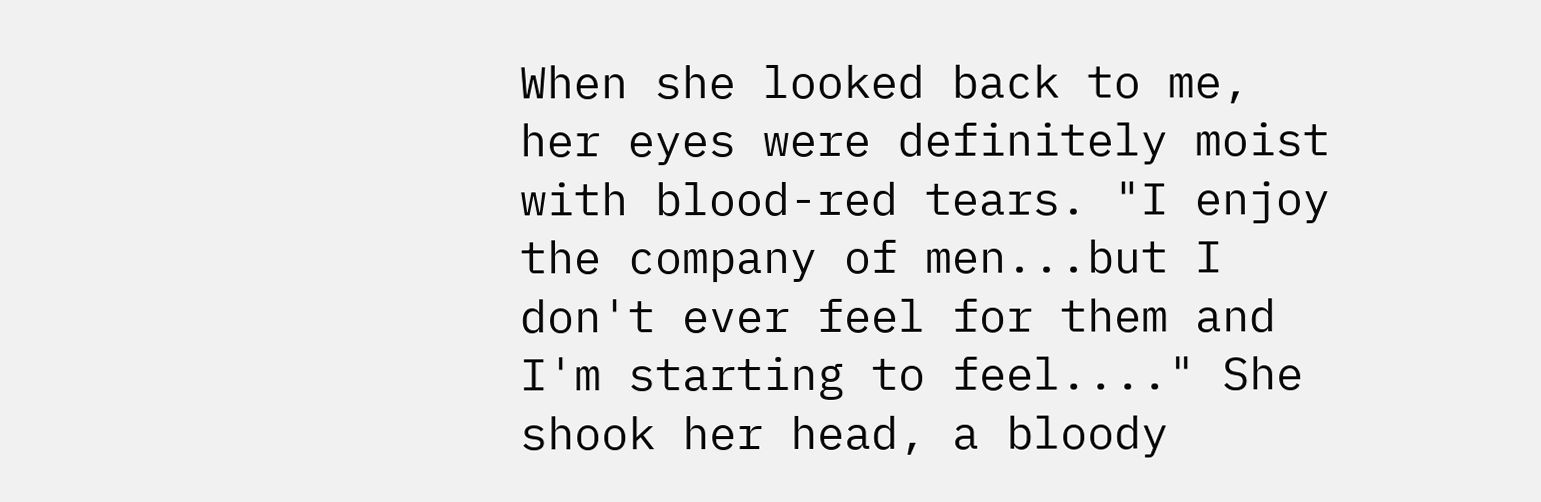When she looked back to me, her eyes were definitely moist with blood-red tears. "I enjoy the company of men...but I don't ever feel for them and I'm starting to feel...." She shook her head, a bloody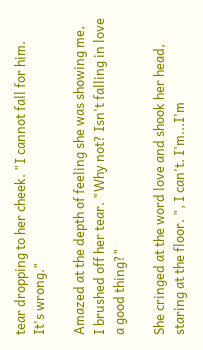tear dropping to her cheek. "I cannot fall for him. It's wrong."

Amazed at the depth of feeling she was showing me, I brushed off her tear. "Why not? Isn't falling in love a good thing?"

She cringed at the word love and shook her head, staring at the floor. ", I can't. I'm...I'm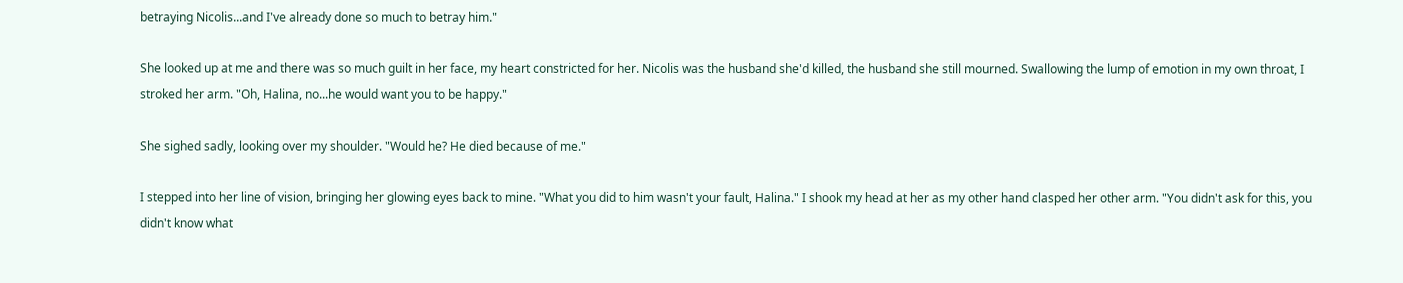betraying Nicolis...and I've already done so much to betray him."

She looked up at me and there was so much guilt in her face, my heart constricted for her. Nicolis was the husband she'd killed, the husband she still mourned. Swallowing the lump of emotion in my own throat, I stroked her arm. "Oh, Halina, no...he would want you to be happy."

She sighed sadly, looking over my shoulder. "Would he? He died because of me."

I stepped into her line of vision, bringing her glowing eyes back to mine. "What you did to him wasn't your fault, Halina." I shook my head at her as my other hand clasped her other arm. "You didn't ask for this, you didn't know what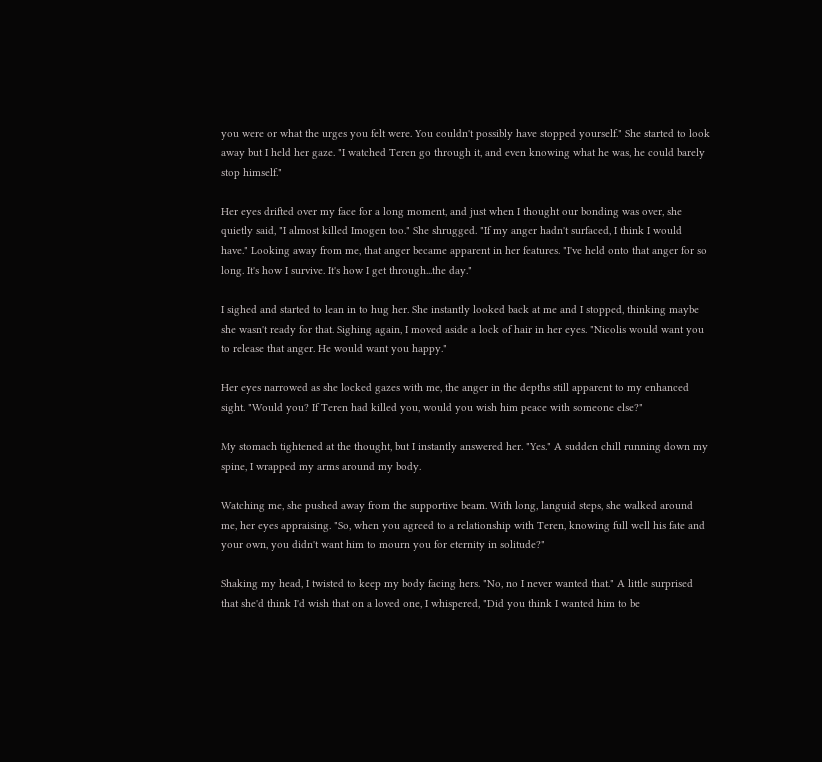you were or what the urges you felt were. You couldn't possibly have stopped yourself." She started to look away but I held her gaze. "I watched Teren go through it, and even knowing what he was, he could barely stop himself."

Her eyes drifted over my face for a long moment, and just when I thought our bonding was over, she quietly said, "I almost killed Imogen too." She shrugged. "If my anger hadn't surfaced, I think I would have." Looking away from me, that anger became apparent in her features. "I've held onto that anger for so long. It's how I survive. It's how I get through...the day."

I sighed and started to lean in to hug her. She instantly looked back at me and I stopped, thinking maybe she wasn't ready for that. Sighing again, I moved aside a lock of hair in her eyes. "Nicolis would want you to release that anger. He would want you happy."

Her eyes narrowed as she locked gazes with me, the anger in the depths still apparent to my enhanced sight. "Would you? If Teren had killed you, would you wish him peace with someone else?"

My stomach tightened at the thought, but I instantly answered her. "Yes." A sudden chill running down my spine, I wrapped my arms around my body.

Watching me, she pushed away from the supportive beam. With long, languid steps, she walked around me, her eyes appraising. "So, when you agreed to a relationship with Teren, knowing full well his fate and your own, you didn't want him to mourn you for eternity in solitude?"

Shaking my head, I twisted to keep my body facing hers. "No, no I never wanted that." A little surprised that she'd think I'd wish that on a loved one, I whispered, "Did you think I wanted him to be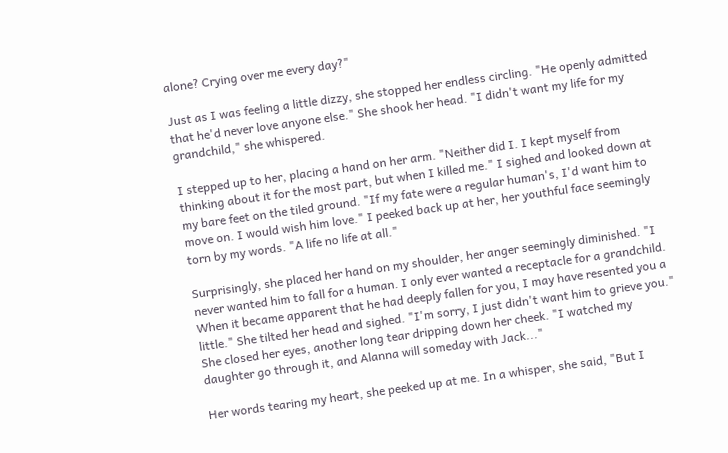alone? Crying over me every day?"

Just as I was feeling a little dizzy, she stopped her endless circling. "He openly admitted that he'd never love anyone else." She shook her head. "I didn't want my life for my grandchild," she whispered.

I stepped up to her, placing a hand on her arm. "Neither did I. I kept myself from thinking about it for the most part, but when I killed me." I sighed and looked down at my bare feet on the tiled ground. "If my fate were a regular human's, I'd want him to move on. I would wish him love." I peeked back up at her, her youthful face seemingly torn by my words. "A life no life at all."

Surprisingly, she placed her hand on my shoulder, her anger seemingly diminished. "I never wanted him to fall for a human. I only ever wanted a receptacle for a grandchild. When it became apparent that he had deeply fallen for you, I may have resented you a little." She tilted her head and sighed. "I'm sorry, I just didn't want him to grieve you." She closed her eyes, another long tear dripping down her cheek. "I watched my daughter go through it, and Alanna will someday with Jack..."

Her words tearing my heart, she peeked up at me. In a whisper, she said, "But I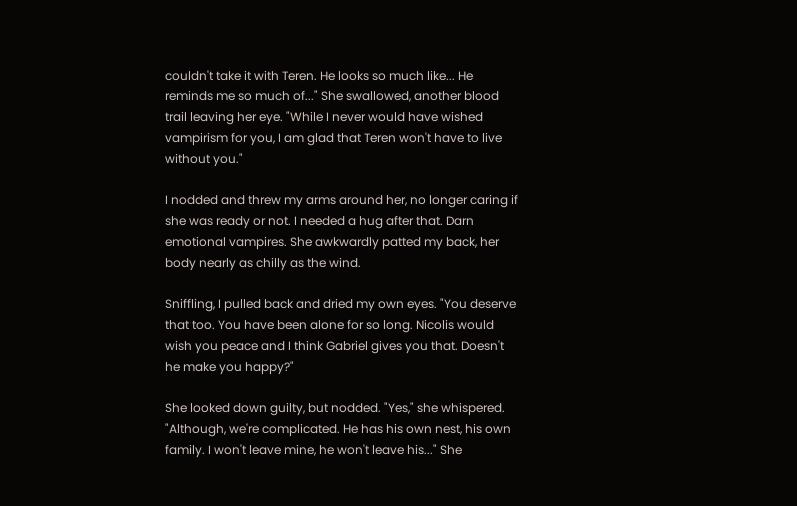couldn't take it with Teren. He looks so much like... He reminds me so much of..." She swallowed, another blood trail leaving her eye. "While I never would have wished vampirism for you, I am glad that Teren won't have to live without you."

I nodded and threw my arms around her, no longer caring if she was ready or not. I needed a hug after that. Darn emotional vampires. She awkwardly patted my back, her body nearly as chilly as the wind.

Sniffling, I pulled back and dried my own eyes. "You deserve that too. You have been alone for so long. Nicolis would wish you peace and I think Gabriel gives you that. Doesn't he make you happy?"

She looked down guilty, but nodded. "Yes," she whispered. "Although, we're complicated. He has his own nest, his own family. I won't leave mine, he won't leave his..." She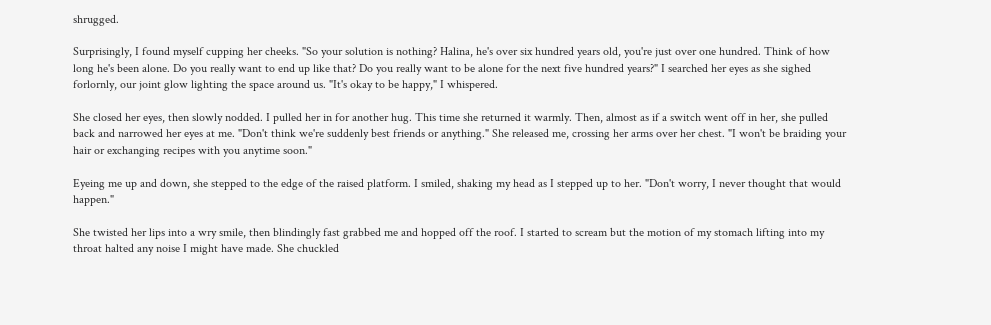shrugged.

Surprisingly, I found myself cupping her cheeks. "So your solution is nothing? Halina, he's over six hundred years old, you're just over one hundred. Think of how long he's been alone. Do you really want to end up like that? Do you really want to be alone for the next five hundred years?" I searched her eyes as she sighed forlornly, our joint glow lighting the space around us. "It's okay to be happy," I whispered.

She closed her eyes, then slowly nodded. I pulled her in for another hug. This time she returned it warmly. Then, almost as if a switch went off in her, she pulled back and narrowed her eyes at me. "Don't think we're suddenly best friends or anything." She released me, crossing her arms over her chest. "I won't be braiding your hair or exchanging recipes with you anytime soon."

Eyeing me up and down, she stepped to the edge of the raised platform. I smiled, shaking my head as I stepped up to her. "Don't worry, I never thought that would happen."

She twisted her lips into a wry smile, then blindingly fast grabbed me and hopped off the roof. I started to scream but the motion of my stomach lifting into my throat halted any noise I might have made. She chuckled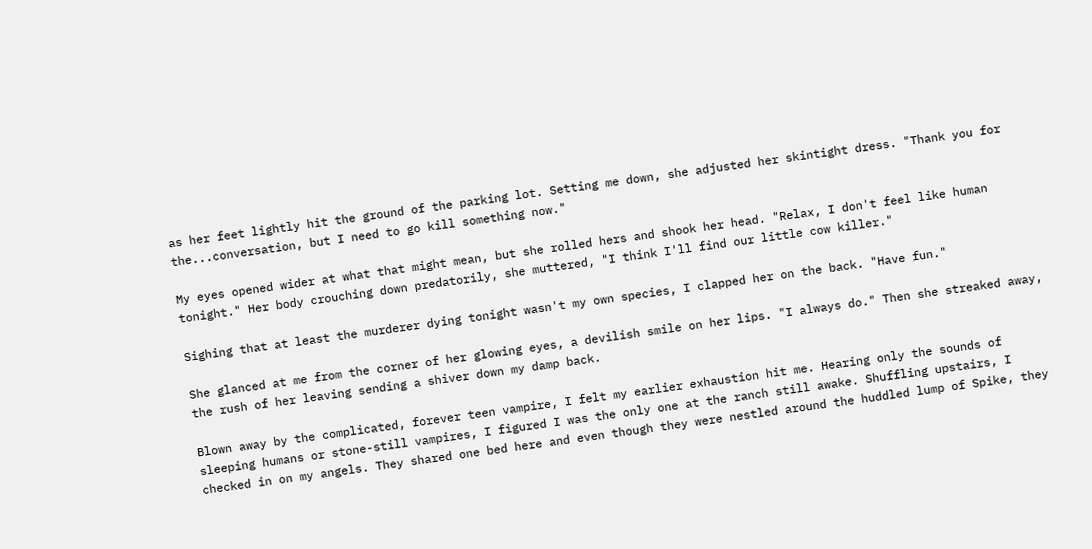as her feet lightly hit the ground of the parking lot. Setting me down, she adjusted her skintight dress. "Thank you for the...conversation, but I need to go kill something now."

My eyes opened wider at what that might mean, but she rolled hers and shook her head. "Relax, I don't feel like human tonight." Her body crouching down predatorily, she muttered, "I think I'll find our little cow killer."

Sighing that at least the murderer dying tonight wasn't my own species, I clapped her on the back. "Have fun."

She glanced at me from the corner of her glowing eyes, a devilish smile on her lips. "I always do." Then she streaked away, the rush of her leaving sending a shiver down my damp back.

Blown away by the complicated, forever teen vampire, I felt my earlier exhaustion hit me. Hearing only the sounds of sleeping humans or stone-still vampires, I figured I was the only one at the ranch still awake. Shuffling upstairs, I checked in on my angels. They shared one bed here and even though they were nestled around the huddled lump of Spike, they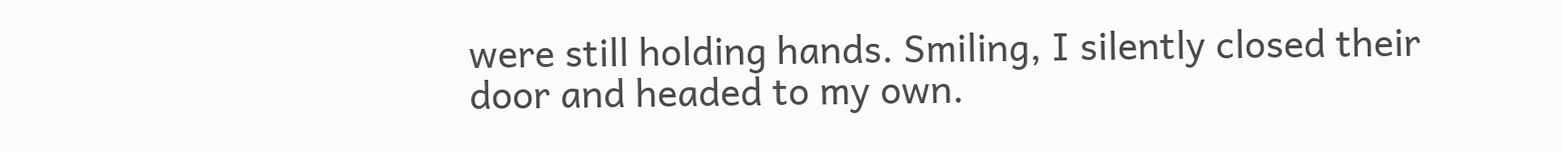were still holding hands. Smiling, I silently closed their door and headed to my own.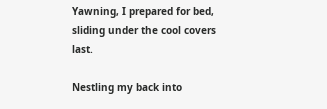Yawning, I prepared for bed, sliding under the cool covers last.

Nestling my back into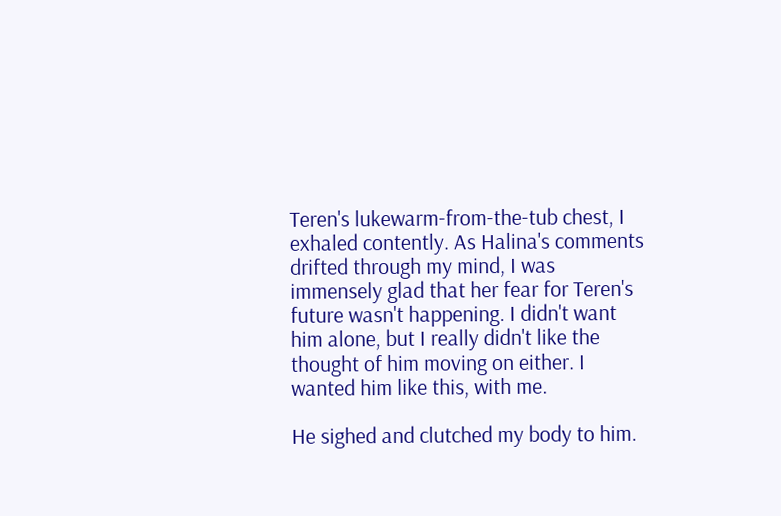Teren's lukewarm-from-the-tub chest, I exhaled contently. As Halina's comments drifted through my mind, I was immensely glad that her fear for Teren's future wasn't happening. I didn't want him alone, but I really didn't like the thought of him moving on either. I wanted him like this, with me.

He sighed and clutched my body to him.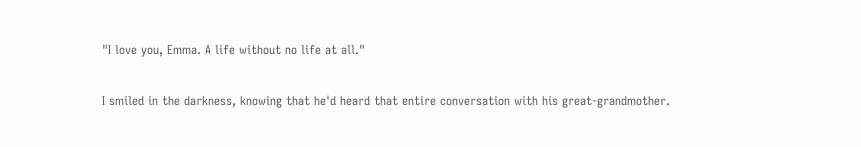"I love you, Emma. A life without no life at all."

I smiled in the darkness, knowing that he'd heard that entire conversation with his great-grandmother.